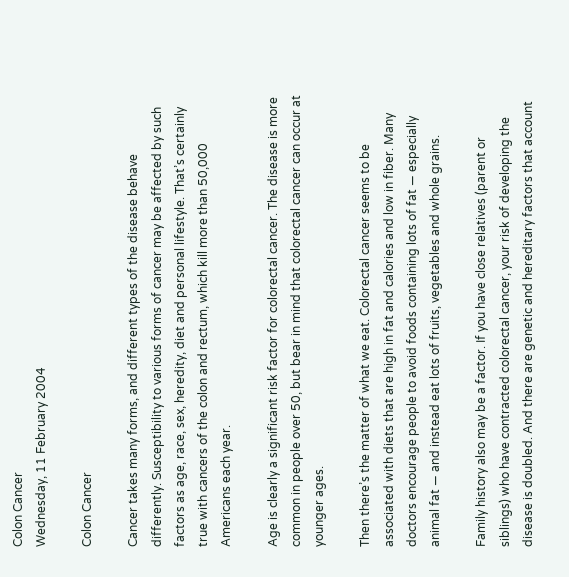Colon Cancer
Wednesday, 11 February 2004

Colon Cancer

Cancer takes many forms, and different types of the disease behave differently. Susceptibility to various forms of cancer may be affected by such factors as age, race, sex, heredity, diet and personal lifestyle. That’s certainly true with cancers of the colon and rectum, which kill more than 50,000 Americans each year.

Age is clearly a significant risk factor for colorectal cancer. The disease is more common in people over 50, but bear in mind that colorectal cancer can occur at younger ages.

Then there’s the matter of what we eat. Colorectal cancer seems to be associated with diets that are high in fat and calories and low in fiber. Many doctors encourage people to avoid foods containing lots of fat — especially animal fat — and instead eat lots of fruits, vegetables and whole grains.

Family history also may be a factor. If you have close relatives (parent or siblings) who have contracted colorectal cancer, your risk of developing the disease is doubled. And there are genetic and hereditary factors that account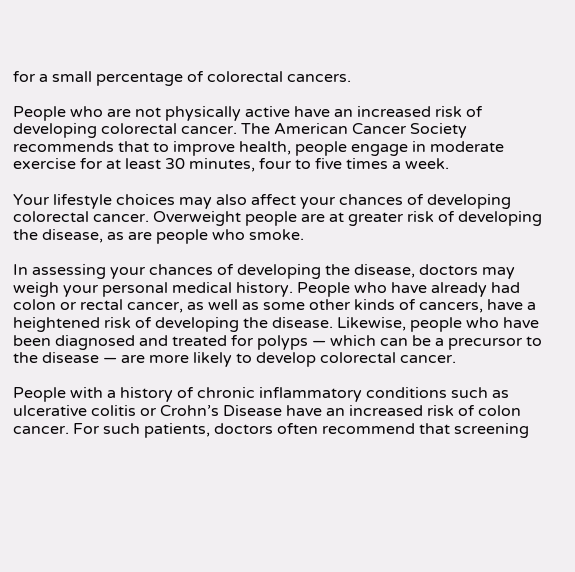for a small percentage of colorectal cancers.

People who are not physically active have an increased risk of developing colorectal cancer. The American Cancer Society recommends that to improve health, people engage in moderate exercise for at least 30 minutes, four to five times a week.

Your lifestyle choices may also affect your chances of developing colorectal cancer. Overweight people are at greater risk of developing the disease, as are people who smoke.

In assessing your chances of developing the disease, doctors may weigh your personal medical history. People who have already had colon or rectal cancer, as well as some other kinds of cancers, have a heightened risk of developing the disease. Likewise, people who have been diagnosed and treated for polyps — which can be a precursor to the disease — are more likely to develop colorectal cancer.

People with a history of chronic inflammatory conditions such as ulcerative colitis or Crohn’s Disease have an increased risk of colon cancer. For such patients, doctors often recommend that screening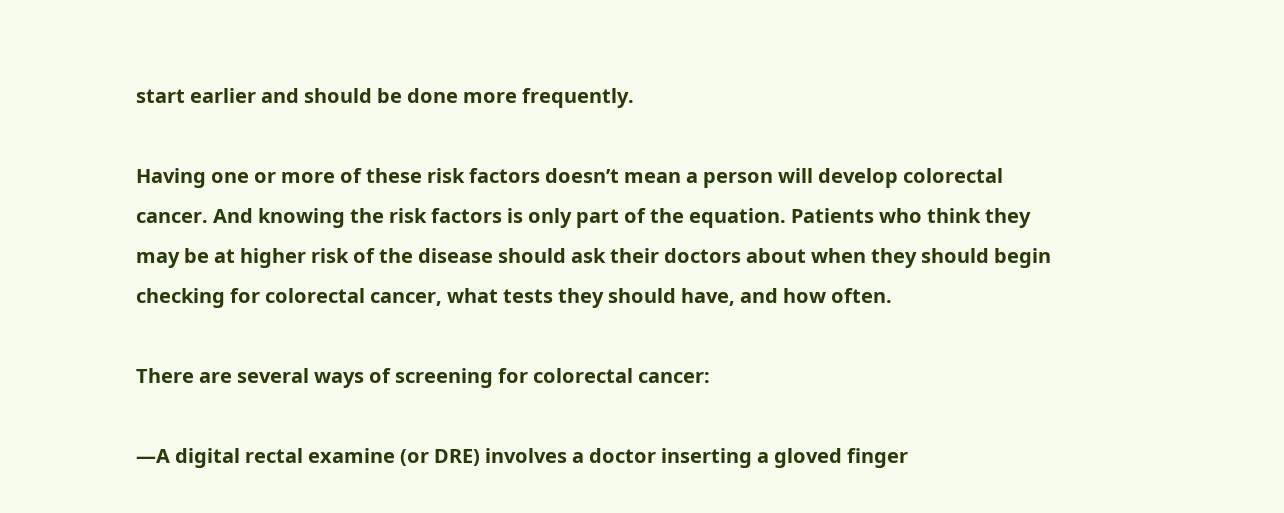start earlier and should be done more frequently.

Having one or more of these risk factors doesn’t mean a person will develop colorectal cancer. And knowing the risk factors is only part of the equation. Patients who think they may be at higher risk of the disease should ask their doctors about when they should begin checking for colorectal cancer, what tests they should have, and how often.

There are several ways of screening for colorectal cancer:

—A digital rectal examine (or DRE) involves a doctor inserting a gloved finger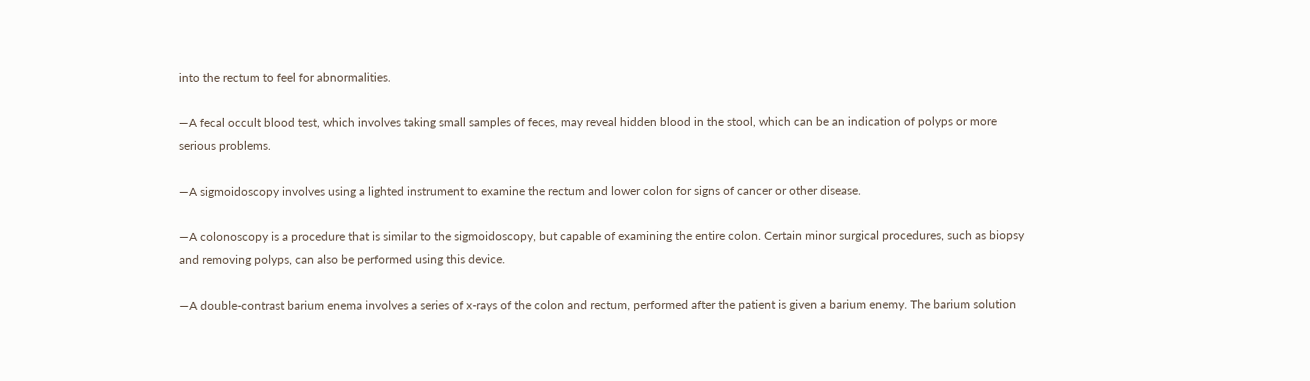into the rectum to feel for abnormalities.

—A fecal occult blood test, which involves taking small samples of feces, may reveal hidden blood in the stool, which can be an indication of polyps or more serious problems.

—A sigmoidoscopy involves using a lighted instrument to examine the rectum and lower colon for signs of cancer or other disease.

—A colonoscopy is a procedure that is similar to the sigmoidoscopy, but capable of examining the entire colon. Certain minor surgical procedures, such as biopsy and removing polyps, can also be performed using this device.

—A double-contrast barium enema involves a series of x-rays of the colon and rectum, performed after the patient is given a barium enemy. The barium solution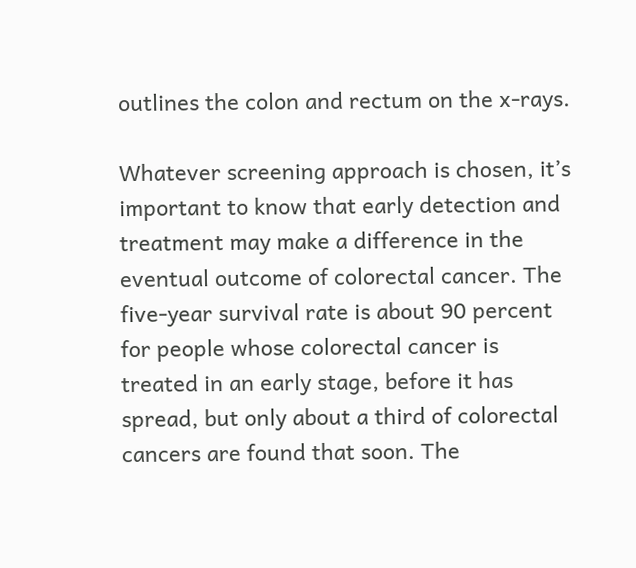outlines the colon and rectum on the x-rays.

Whatever screening approach is chosen, it’s important to know that early detection and treatment may make a difference in the eventual outcome of colorectal cancer. The five-year survival rate is about 90 percent for people whose colorectal cancer is treated in an early stage, before it has spread, but only about a third of colorectal cancers are found that soon. The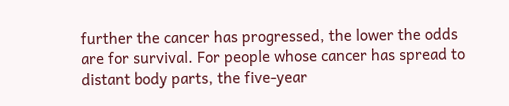further the cancer has progressed, the lower the odds are for survival. For people whose cancer has spread to distant body parts, the five-year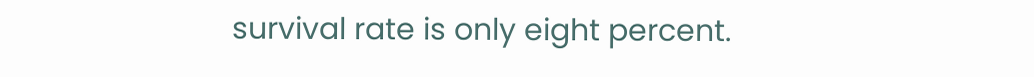survival rate is only eight percent.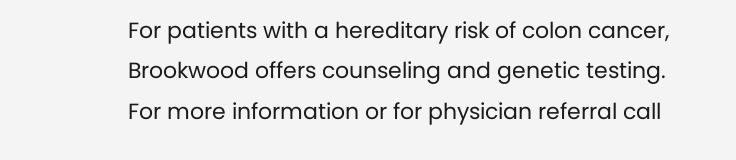For patients with a hereditary risk of colon cancer, Brookwood offers counseling and genetic testing. For more information or for physician referral call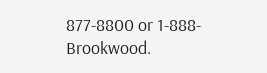877-8800 or 1-888-Brookwood.